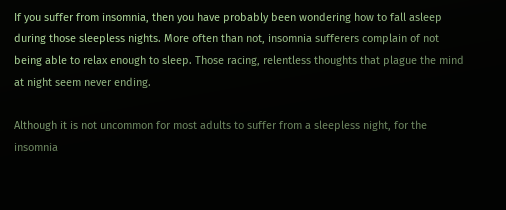If you suffer from insomnia, then you have probably been wondering how to fall asleep during those sleepless nights. More often than not, insomnia sufferers complain of not being able to relax enough to sleep. Those racing, relentless thoughts that plague the mind at night seem never ending.

Although it is not uncommon for most adults to suffer from a sleepless night, for the insomnia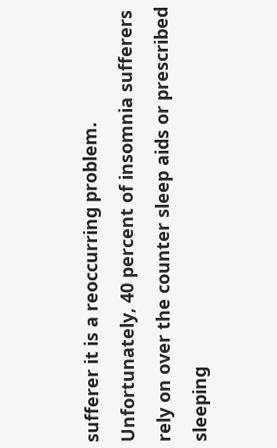sufferer it is a reoccurring problem. Unfortunately, 40 percent of insomnia sufferers rely on over the counter sleep aids or prescribed sleeping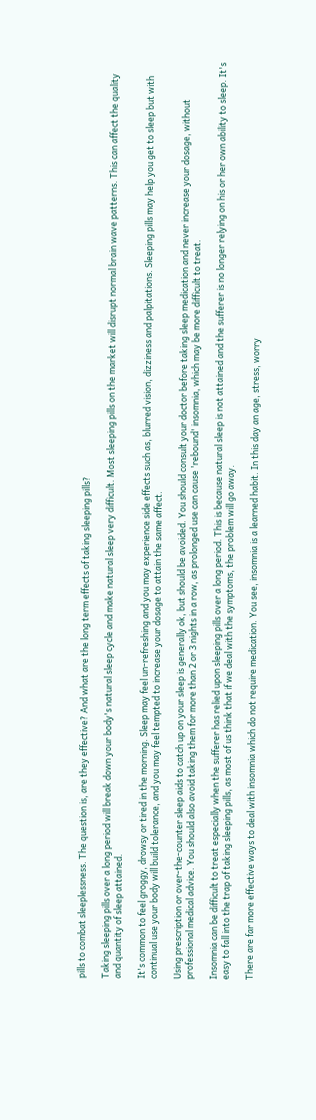pills to combat sleeplessness. The question is, are they effective? And what are the long term effects of taking sleeping pills?

Taking sleeping pills over a long period will break down your body's natural sleep cycle and make natural sleep very difficult. Most sleeping pills on the market will disrupt normal brain wave patterns. This can affect the quality and quantity of sleep attained.

It's common to feel groggy, drowsy or tired in the morning. Sleep may feel un-refreshing and you may experience side effects such as, blurred vision, dizziness and palpitations. Sleeping pills may help you get to sleep but with continual use your body will build tolerance, and you may feel tempted to increase your dosage to attain the same affect.

Using prescription or over-the-counter sleep aids to catch up on your sleep is generally ok, but should be avoided. You should consult your doctor before taking sleep medication and never increase your dosage, without professional medical advice. You should also avoid taking them for more than 2 or 3 nights in a row, as prolonged use can cause 'rebound' insomnia, which may be more difficult to treat.

Insomnia can be difficult to treat especially when the sufferer has relied upon sleeping pills over a long period. This is because natural sleep is not attained and the sufferer is no longer relying on his or her own ability to sleep. It's easy to fall into the trap of taking sleeping pills, as most of us think that if we deal with the symptoms, the problem will go away.

There are far more effective ways to deal with insomnia which do not require medication. You see, insomnia is a learned habit. In this day an age, stress, worry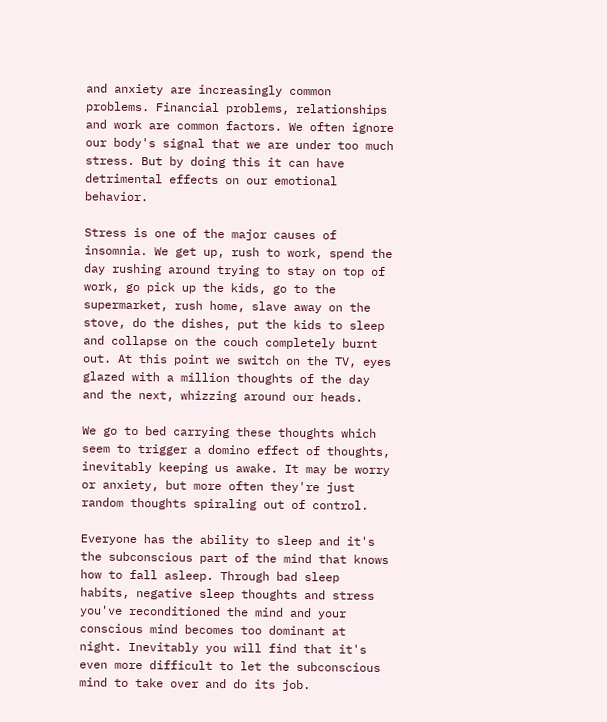and anxiety are increasingly common problems. Financial problems, relationships and work are common factors. We often ignore our body's signal that we are under too much stress. But by doing this it can have detrimental effects on our emotional behavior.

Stress is one of the major causes of insomnia. We get up, rush to work, spend the day rushing around trying to stay on top of work, go pick up the kids, go to the supermarket, rush home, slave away on the stove, do the dishes, put the kids to sleep and collapse on the couch completely burnt out. At this point we switch on the TV, eyes glazed with a million thoughts of the day and the next, whizzing around our heads.

We go to bed carrying these thoughts which seem to trigger a domino effect of thoughts, inevitably keeping us awake. It may be worry or anxiety, but more often they're just random thoughts spiraling out of control.

Everyone has the ability to sleep and it's the subconscious part of the mind that knows how to fall asleep. Through bad sleep habits, negative sleep thoughts and stress you've reconditioned the mind and your conscious mind becomes too dominant at night. Inevitably you will find that it's even more difficult to let the subconscious mind to take over and do its job.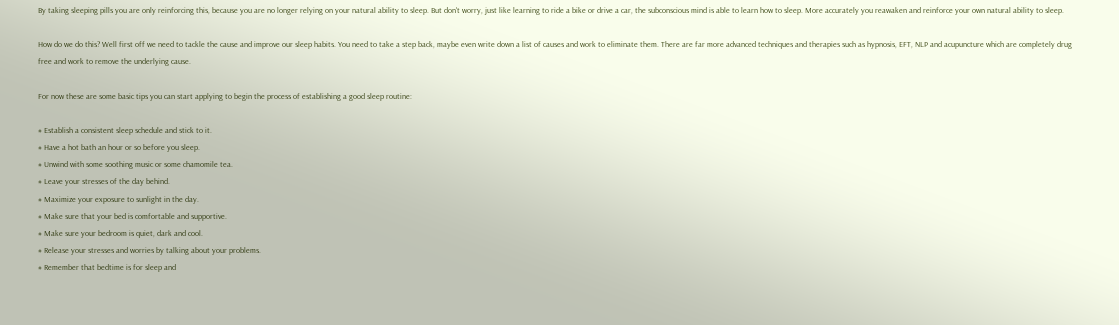By taking sleeping pills you are only reinforcing this, because you are no longer relying on your natural ability to sleep. But don't worry, just like learning to ride a bike or drive a car, the subconscious mind is able to learn how to sleep. More accurately you reawaken and reinforce your own natural ability to sleep.

How do we do this? Well first off we need to tackle the cause and improve our sleep habits. You need to take a step back, maybe even write down a list of causes and work to eliminate them. There are far more advanced techniques and therapies such as hypnosis, EFT, NLP and acupuncture which are completely drug free and work to remove the underlying cause.

For now these are some basic tips you can start applying to begin the process of establishing a good sleep routine:

# Establish a consistent sleep schedule and stick to it.
# Have a hot bath an hour or so before you sleep.
# Unwind with some soothing music or some chamomile tea.
# Leave your stresses of the day behind.
# Maximize your exposure to sunlight in the day.
# Make sure that your bed is comfortable and supportive.
# Make sure your bedroom is quiet, dark and cool.
# Release your stresses and worries by talking about your problems.
# Remember that bedtime is for sleep and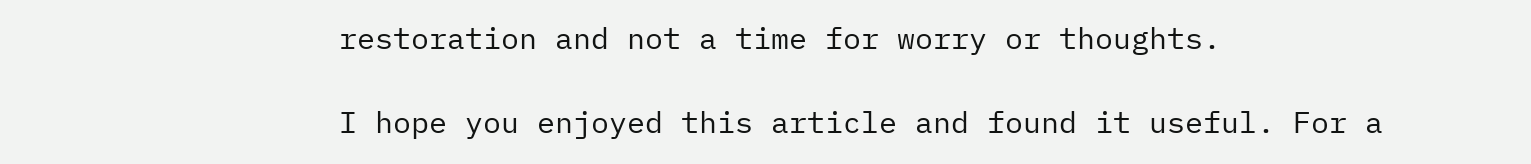restoration and not a time for worry or thoughts.

I hope you enjoyed this article and found it useful. For a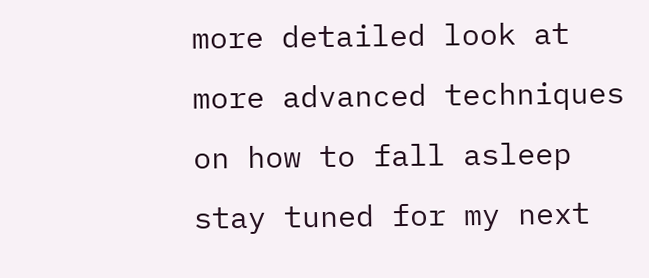more detailed look at more advanced techniques on how to fall asleep stay tuned for my next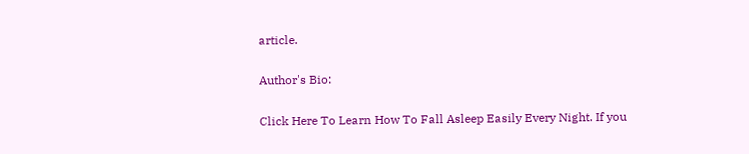article.

Author's Bio:

Click Here To Learn How To Fall Asleep Easily Every Night. If you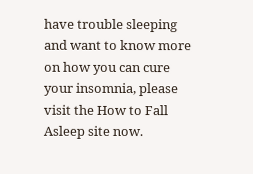have trouble sleeping and want to know more on how you can cure your insomnia, please visit the How to Fall Asleep site now.